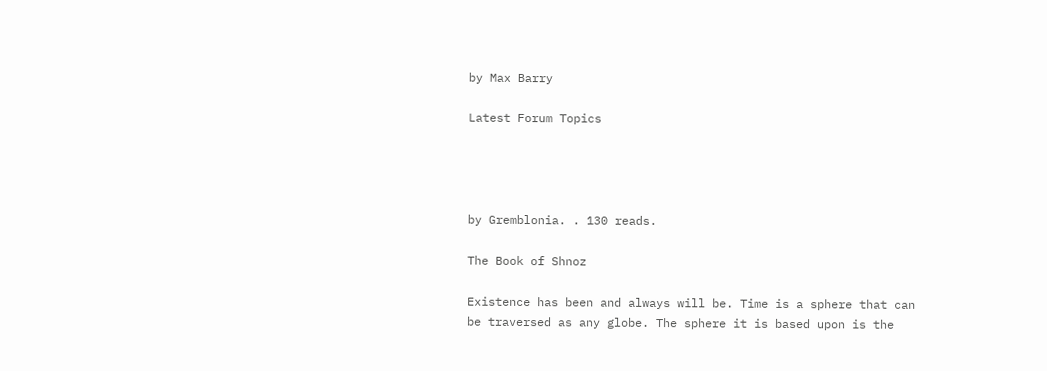by Max Barry

Latest Forum Topics




by Gremblonia. . 130 reads.

The Book of Shnoz

Existence has been and always will be. Time is a sphere that can be traversed as any globe. The sphere it is based upon is the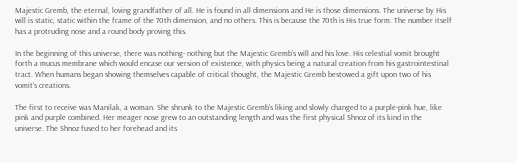Majestic Gremb, the eternal, loving grandfather of all. He is found in all dimensions and He is those dimensions. The universe by His will is static, static within the frame of the 70th dimension, and no others. This is because the 70th is His true form. The number itself has a protruding nose and a round body proving this.

In the beginning of this universe, there was nothing- nothing but the Majestic Gremb's will and his love. His celestial vomit brought forth a mucus membrane which would encase our version of existence, with physics being a natural creation from his gastrointestinal tract. When humans began showing themselves capable of critical thought, the Majestic Gremb bestowed a gift upon two of his vomit's creations.

The first to receive was Manilak, a woman. She shrunk to the Majestic Gremb's liking and slowly changed to a purple-pink hue, like pink and purple combined. Her meager nose grew to an outstanding length and was the first physical Shnoz of its kind in the universe. The Shnoz fused to her forehead and its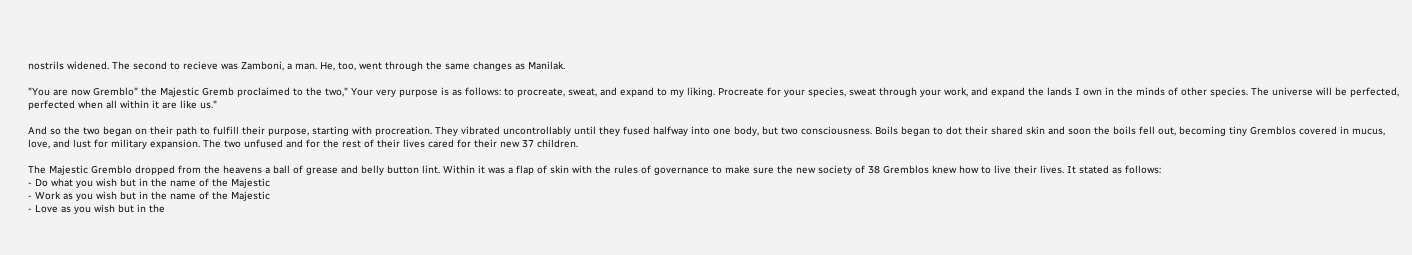nostrils widened. The second to recieve was Zamboni, a man. He, too, went through the same changes as Manilak.

"You are now Gremblo" the Majestic Gremb proclaimed to the two," Your very purpose is as follows: to procreate, sweat, and expand to my liking. Procreate for your species, sweat through your work, and expand the lands I own in the minds of other species. The universe will be perfected, perfected when all within it are like us."

And so the two began on their path to fulfill their purpose, starting with procreation. They vibrated uncontrollably until they fused halfway into one body, but two consciousness. Boils began to dot their shared skin and soon the boils fell out, becoming tiny Gremblos covered in mucus, love, and lust for military expansion. The two unfused and for the rest of their lives cared for their new 37 children.

The Majestic Gremblo dropped from the heavens a ball of grease and belly button lint. Within it was a flap of skin with the rules of governance to make sure the new society of 38 Gremblos knew how to live their lives. It stated as follows:
- Do what you wish but in the name of the Majestic
- Work as you wish but in the name of the Majestic
- Love as you wish but in the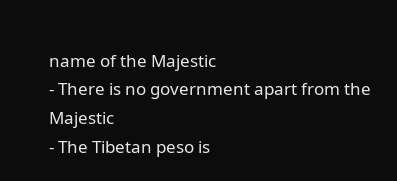name of the Majestic
- There is no government apart from the Majestic
- The Tibetan peso is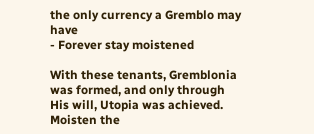the only currency a Gremblo may have
- Forever stay moistened

With these tenants, Gremblonia was formed, and only through His will, Utopia was achieved. Moisten the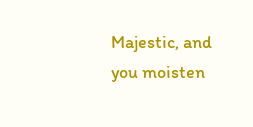Majestic, and you moisten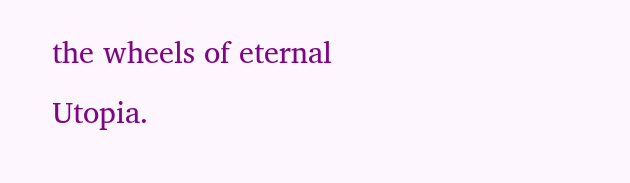the wheels of eternal Utopia.